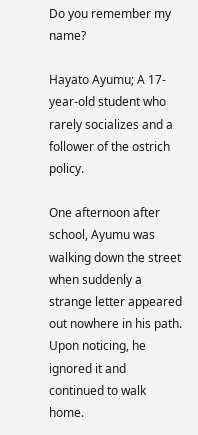Do you remember my name?

Hayato Ayumu; A 17-year-old student who rarely socializes and a follower of the ostrich policy.

One afternoon after school, Ayumu was walking down the street when suddenly a strange letter appeared out nowhere in his path.
Upon noticing, he ignored it and continued to walk home.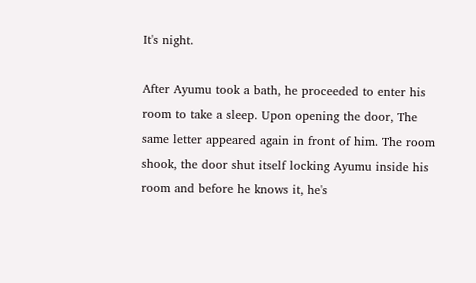It's night.

After Ayumu took a bath, he proceeded to enter his room to take a sleep. Upon opening the door, The same letter appeared again in front of him. The room shook, the door shut itself locking Ayumu inside his room and before he knows it, he's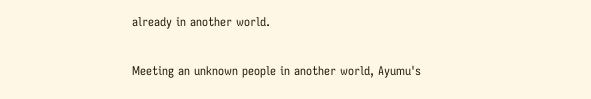already in another world.

Meeting an unknown people in another world, Ayumu's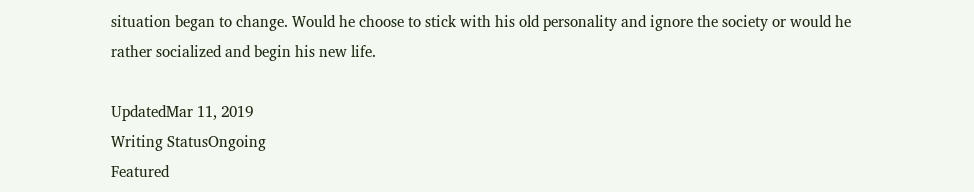situation began to change. Would he choose to stick with his old personality and ignore the society or would he rather socialized and begin his new life.

UpdatedMar 11, 2019
Writing StatusOngoing
Featured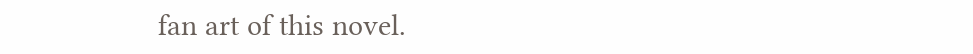fan art of this novel.